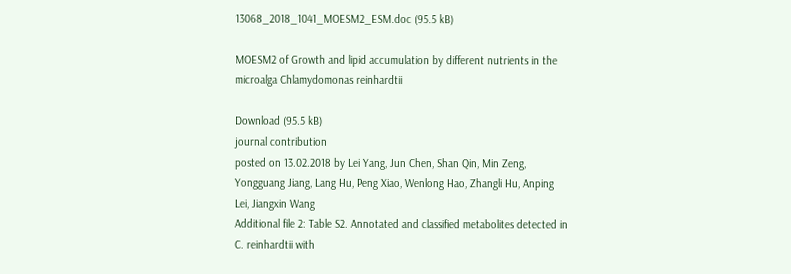13068_2018_1041_MOESM2_ESM.doc (95.5 kB)

MOESM2 of Growth and lipid accumulation by different nutrients in the microalga Chlamydomonas reinhardtii

Download (95.5 kB)
journal contribution
posted on 13.02.2018 by Lei Yang, Jun Chen, Shan Qin, Min Zeng, Yongguang Jiang, Lang Hu, Peng Xiao, Wenlong Hao, Zhangli Hu, Anping Lei, Jiangxin Wang
Additional file 2: Table S2. Annotated and classified metabolites detected in C. reinhardtii with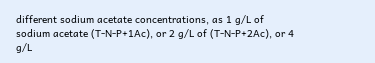different sodium acetate concentrations, as 1 g/L of sodium acetate (T-N-P+1Ac), or 2 g/L of (T-N-P+2Ac), or 4 g/L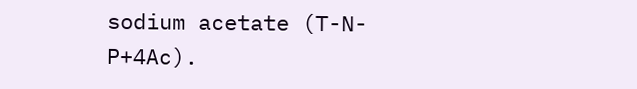sodium acetate (T-N-P+4Ac).